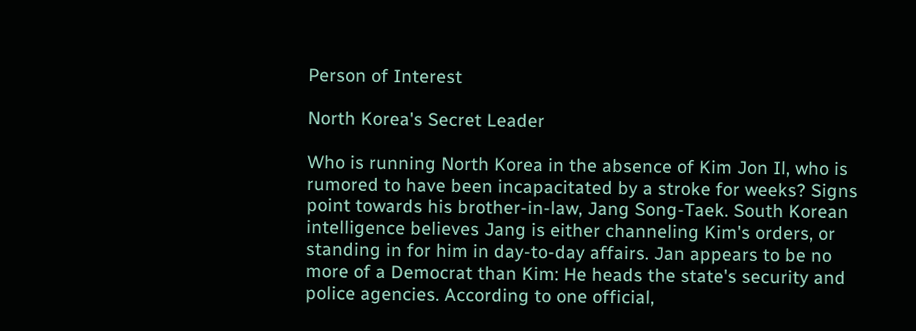Person of Interest

North Korea's Secret Leader

Who is running North Korea in the absence of Kim Jon Il, who is rumored to have been incapacitated by a stroke for weeks? Signs point towards his brother-in-law, Jang Song-Taek. South Korean intelligence believes Jang is either channeling Kim's orders, or standing in for him in day-to-day affairs. Jan appears to be no more of a Democrat than Kim: He heads the state's security and police agencies. According to one official,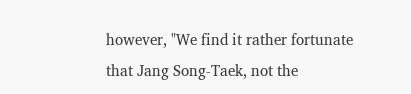however, "We find it rather fortunate that Jang Song-Taek, not the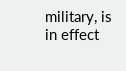military, is in effect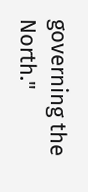governing the North."